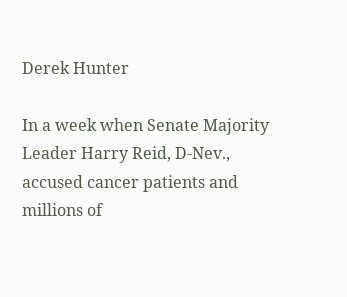Derek Hunter

In a week when Senate Majority Leader Harry Reid, D-Nev., accused cancer patients and millions of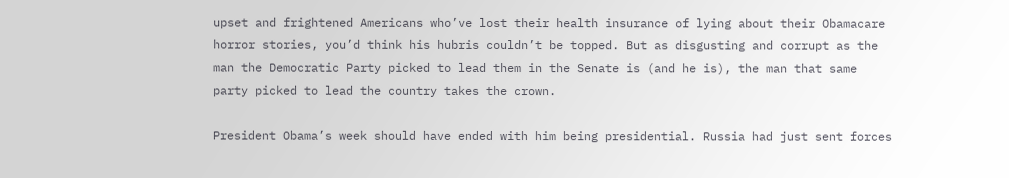upset and frightened Americans who’ve lost their health insurance of lying about their Obamacare horror stories, you’d think his hubris couldn’t be topped. But as disgusting and corrupt as the man the Democratic Party picked to lead them in the Senate is (and he is), the man that same party picked to lead the country takes the crown.

President Obama’s week should have ended with him being presidential. Russia had just sent forces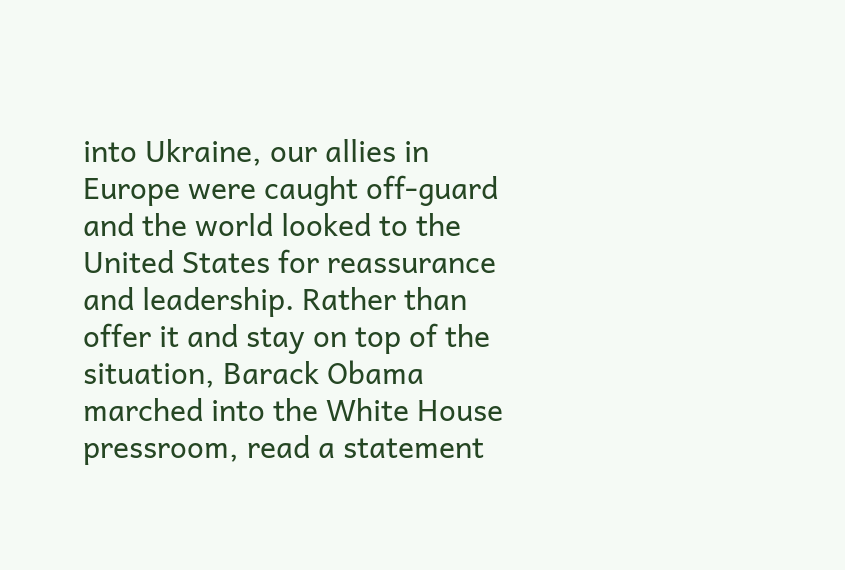into Ukraine, our allies in Europe were caught off-guard and the world looked to the United States for reassurance and leadership. Rather than offer it and stay on top of the situation, Barack Obama marched into the White House pressroom, read a statement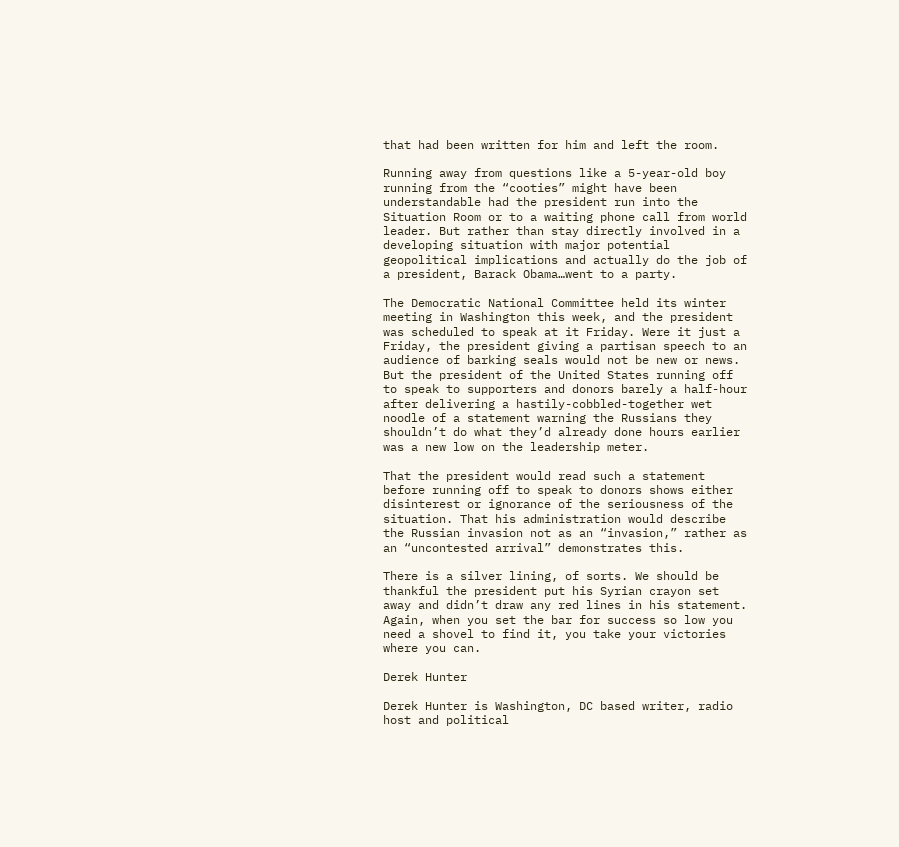that had been written for him and left the room.

Running away from questions like a 5-year-old boy running from the “cooties” might have been understandable had the president run into the Situation Room or to a waiting phone call from world leader. But rather than stay directly involved in a developing situation with major potential geopolitical implications and actually do the job of a president, Barack Obama…went to a party.

The Democratic National Committee held its winter meeting in Washington this week, and the president was scheduled to speak at it Friday. Were it just a Friday, the president giving a partisan speech to an audience of barking seals would not be new or news. But the president of the United States running off to speak to supporters and donors barely a half-hour after delivering a hastily-cobbled-together wet noodle of a statement warning the Russians they shouldn’t do what they’d already done hours earlier was a new low on the leadership meter.

That the president would read such a statement before running off to speak to donors shows either disinterest or ignorance of the seriousness of the situation. That his administration would describe the Russian invasion not as an “invasion,” rather as an “uncontested arrival” demonstrates this.

There is a silver lining, of sorts. We should be thankful the president put his Syrian crayon set away and didn’t draw any red lines in his statement. Again, when you set the bar for success so low you need a shovel to find it, you take your victories where you can.

Derek Hunter

Derek Hunter is Washington, DC based writer, radio host and political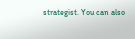strategist. You can also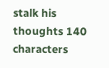stalk his thoughts 140 characters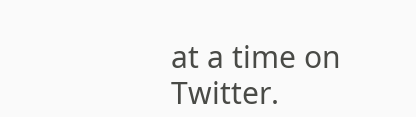at a time on Twitter.